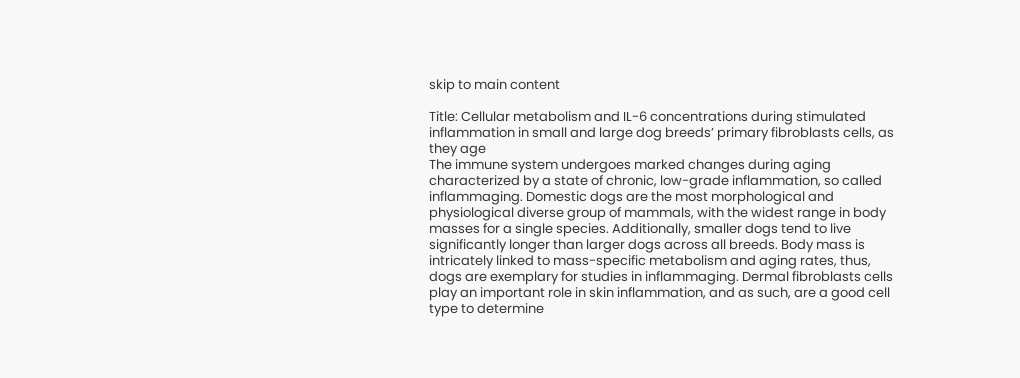skip to main content

Title: Cellular metabolism and IL-6 concentrations during stimulated inflammation in small and large dog breeds’ primary fibroblasts cells, as they age
The immune system undergoes marked changes during aging characterized by a state of chronic, low-grade inflammation, so called inflammaging. Domestic dogs are the most morphological and physiological diverse group of mammals, with the widest range in body masses for a single species. Additionally, smaller dogs tend to live significantly longer than larger dogs across all breeds. Body mass is intricately linked to mass-specific metabolism and aging rates, thus, dogs are exemplary for studies in inflammaging. Dermal fibroblasts cells play an important role in skin inflammation, and as such, are a good cell type to determine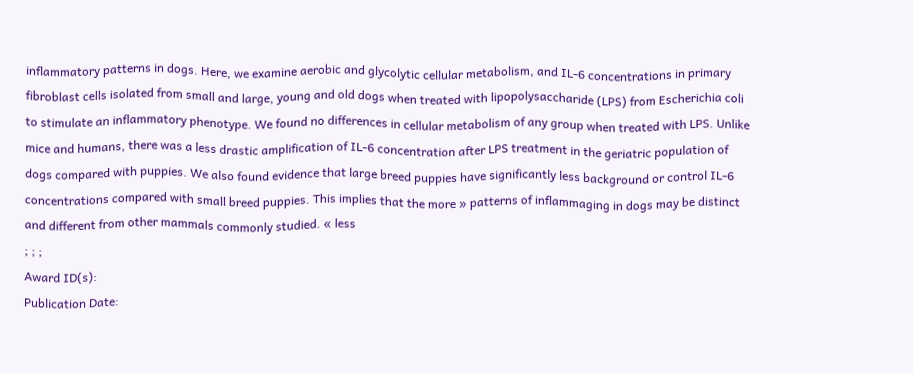inflammatory patterns in dogs. Here, we examine aerobic and glycolytic cellular metabolism, and IL-6 concentrations in primary fibroblast cells isolated from small and large, young and old dogs when treated with lipopolysaccharide (LPS) from Escherichia coli to stimulate an inflammatory phenotype. We found no differences in cellular metabolism of any group when treated with LPS. Unlike mice and humans, there was a less drastic amplification of IL-6 concentration after LPS treatment in the geriatric population of dogs compared with puppies. We also found evidence that large breed puppies have significantly less background or control IL-6 concentrations compared with small breed puppies. This implies that the more » patterns of inflammaging in dogs may be distinct and different from other mammals commonly studied. « less
; ; ;
Award ID(s):
Publication Date: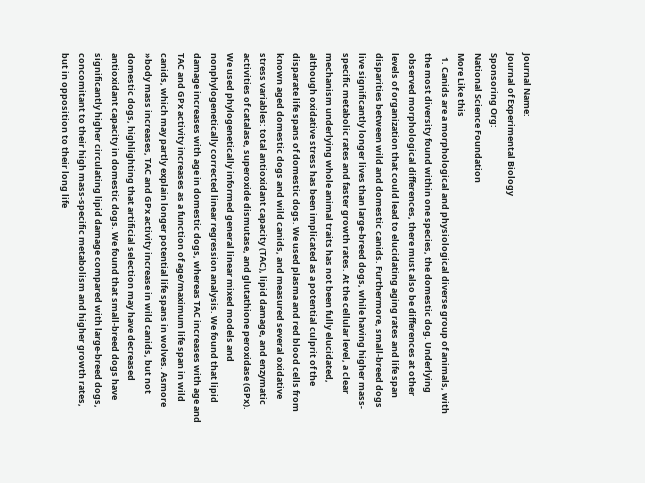Journal Name:
Journal of Experimental Biology
Sponsoring Org:
National Science Foundation
More Like this
  1. Canids are a morphological and physiological diverse group of animals, with the most diversity found within one species, the domestic dog. Underlying observed morphological differences, there must also be differences at other levels of organization that could lead to elucidating aging rates and life span disparities between wild and domestic canids. Furthermore, small-breed dogs live significantly longer lives than large-breed dogs, while having higher mass-specific metabolic rates and faster growth rates. At the cellular level, a clear mechanism underlying whole animal traits has not been fully elucidated, although oxidative stress has been implicated as a potential culprit of the disparate life spans of domestic dogs. We used plasma and red blood cells from known aged domestic dogs and wild canids, and measured several oxidative stress variables: total antioxidant capacity (TAC), lipid damage, and enzymatic activities of catalase, superoxide dismutase, and glutathione peroxidase (GPx). We used phylogenetically informed general linear mixed models and nonphylogenetically corrected linear regression analysis. We found that lipid damage increases with age in domestic dogs, whereas TAC increases with age and TAC and GPx activity increases as a function of age/maximum life span in wild canids, which may partly explain longer potential life spans in wolves. Asmore »body mass increases, TAC and GPx activity increase in wild canids, but not domestic dogs, highlighting that artificial selection may have decreased antioxidant capacity in domestic dogs. We found that small-breed dogs have significantly higher circulating lipid damage compared with large-breed dogs, concomitant to their high mass-specific metabolism and higher growth rates, but in opposition to their long life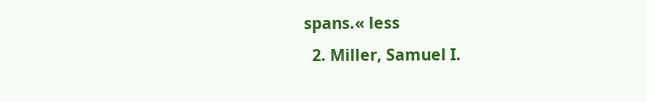spans.« less
  2. Miller, Samuel I.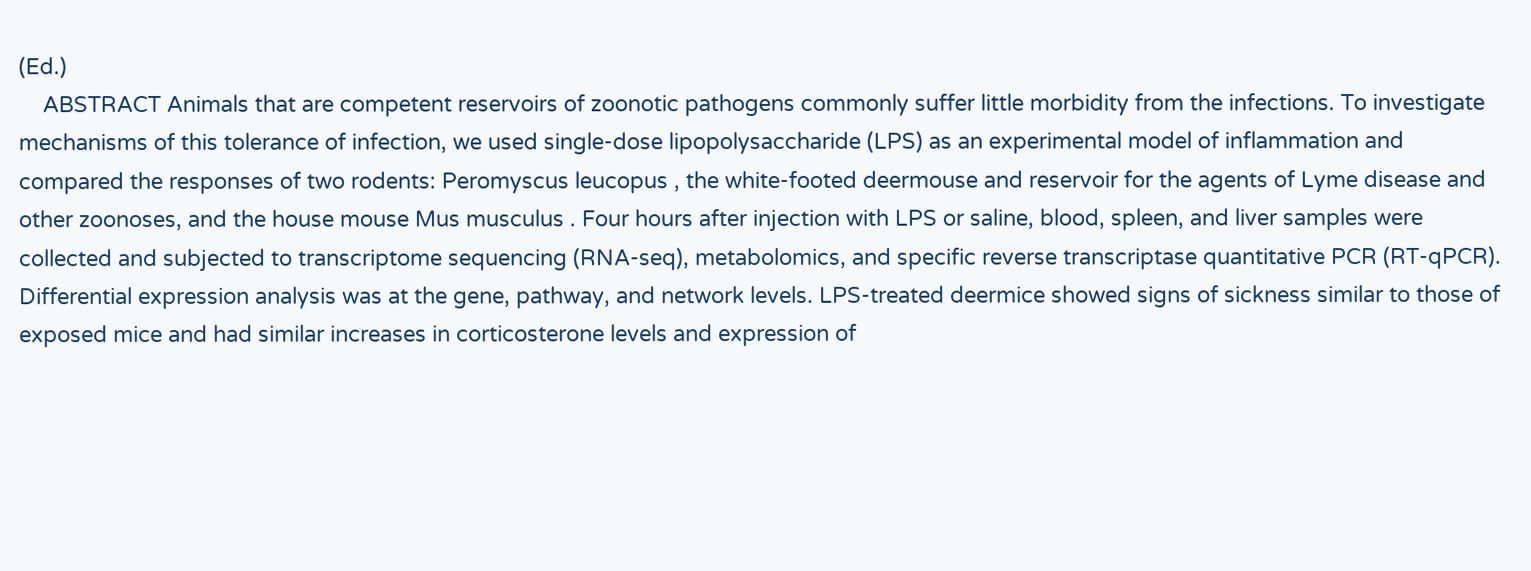(Ed.)
    ABSTRACT Animals that are competent reservoirs of zoonotic pathogens commonly suffer little morbidity from the infections. To investigate mechanisms of this tolerance of infection, we used single-dose lipopolysaccharide (LPS) as an experimental model of inflammation and compared the responses of two rodents: Peromyscus leucopus , the white-footed deermouse and reservoir for the agents of Lyme disease and other zoonoses, and the house mouse Mus musculus . Four hours after injection with LPS or saline, blood, spleen, and liver samples were collected and subjected to transcriptome sequencing (RNA-seq), metabolomics, and specific reverse transcriptase quantitative PCR (RT-qPCR). Differential expression analysis was at the gene, pathway, and network levels. LPS-treated deermice showed signs of sickness similar to those of exposed mice and had similar increases in corticosterone levels and expression of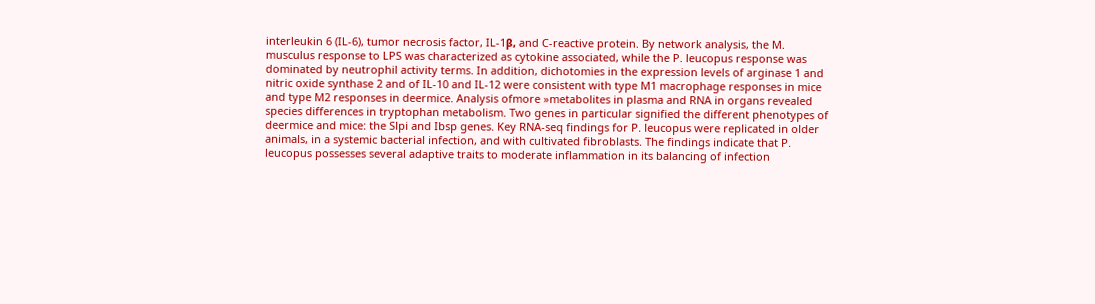interleukin 6 (IL-6), tumor necrosis factor, IL-1β, and C-reactive protein. By network analysis, the M. musculus response to LPS was characterized as cytokine associated, while the P. leucopus response was dominated by neutrophil activity terms. In addition, dichotomies in the expression levels of arginase 1 and nitric oxide synthase 2 and of IL-10 and IL-12 were consistent with type M1 macrophage responses in mice and type M2 responses in deermice. Analysis ofmore »metabolites in plasma and RNA in organs revealed species differences in tryptophan metabolism. Two genes in particular signified the different phenotypes of deermice and mice: the Slpi and Ibsp genes. Key RNA-seq findings for P. leucopus were replicated in older animals, in a systemic bacterial infection, and with cultivated fibroblasts. The findings indicate that P. leucopus possesses several adaptive traits to moderate inflammation in its balancing of infection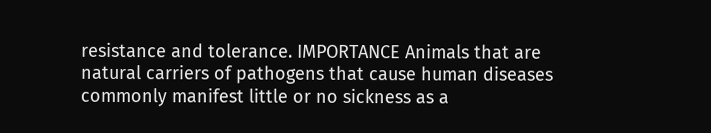resistance and tolerance. IMPORTANCE Animals that are natural carriers of pathogens that cause human diseases commonly manifest little or no sickness as a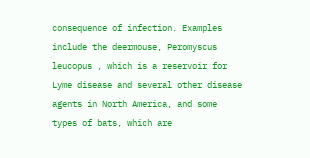consequence of infection. Examples include the deermouse, Peromyscus leucopus , which is a reservoir for Lyme disease and several other disease agents in North America, and some types of bats, which are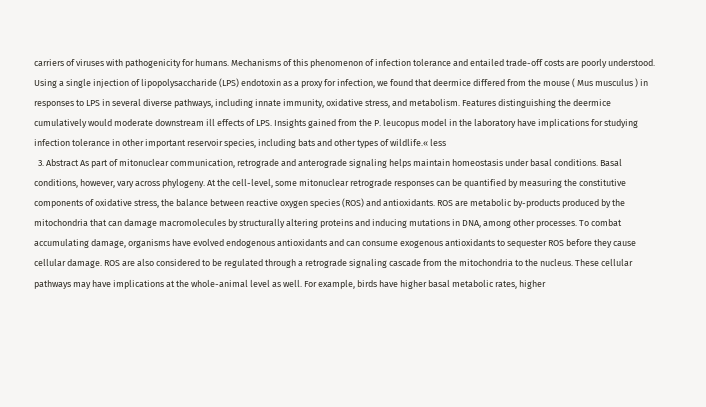carriers of viruses with pathogenicity for humans. Mechanisms of this phenomenon of infection tolerance and entailed trade-off costs are poorly understood. Using a single injection of lipopolysaccharide (LPS) endotoxin as a proxy for infection, we found that deermice differed from the mouse ( Mus musculus ) in responses to LPS in several diverse pathways, including innate immunity, oxidative stress, and metabolism. Features distinguishing the deermice cumulatively would moderate downstream ill effects of LPS. Insights gained from the P. leucopus model in the laboratory have implications for studying infection tolerance in other important reservoir species, including bats and other types of wildlife.« less
  3. Abstract As part of mitonuclear communication, retrograde and anterograde signaling helps maintain homeostasis under basal conditions. Basal conditions, however, vary across phylogeny. At the cell-level, some mitonuclear retrograde responses can be quantified by measuring the constitutive components of oxidative stress, the balance between reactive oxygen species (ROS) and antioxidants. ROS are metabolic by-products produced by the mitochondria that can damage macromolecules by structurally altering proteins and inducing mutations in DNA, among other processes. To combat accumulating damage, organisms have evolved endogenous antioxidants and can consume exogenous antioxidants to sequester ROS before they cause cellular damage. ROS are also considered to be regulated through a retrograde signaling cascade from the mitochondria to the nucleus. These cellular pathways may have implications at the whole-animal level as well. For example, birds have higher basal metabolic rates, higher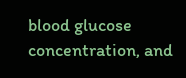blood glucose concentration, and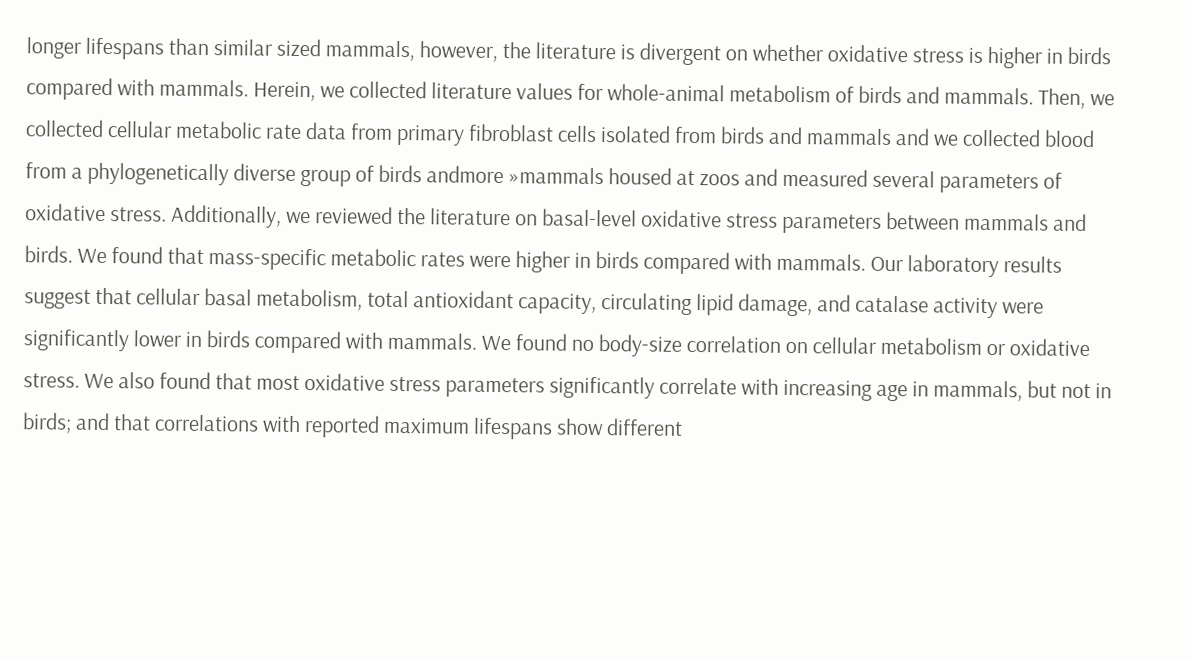longer lifespans than similar sized mammals, however, the literature is divergent on whether oxidative stress is higher in birds compared with mammals. Herein, we collected literature values for whole-animal metabolism of birds and mammals. Then, we collected cellular metabolic rate data from primary fibroblast cells isolated from birds and mammals and we collected blood from a phylogenetically diverse group of birds andmore »mammals housed at zoos and measured several parameters of oxidative stress. Additionally, we reviewed the literature on basal-level oxidative stress parameters between mammals and birds. We found that mass-specific metabolic rates were higher in birds compared with mammals. Our laboratory results suggest that cellular basal metabolism, total antioxidant capacity, circulating lipid damage, and catalase activity were significantly lower in birds compared with mammals. We found no body-size correlation on cellular metabolism or oxidative stress. We also found that most oxidative stress parameters significantly correlate with increasing age in mammals, but not in birds; and that correlations with reported maximum lifespans show different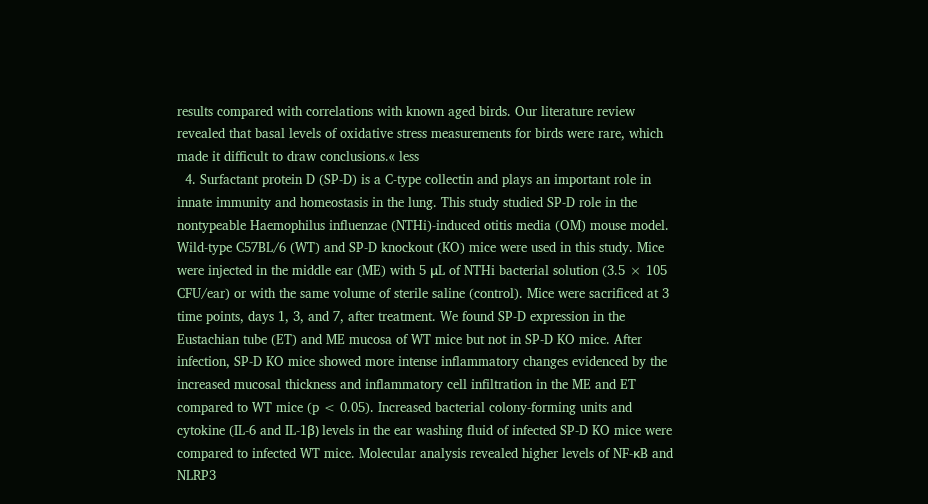results compared with correlations with known aged birds. Our literature review revealed that basal levels of oxidative stress measurements for birds were rare, which made it difficult to draw conclusions.« less
  4. Surfactant protein D (SP-D) is a C-type collectin and plays an important role in innate immunity and homeostasis in the lung. This study studied SP-D role in the nontypeable Haemophilus influenzae (NTHi)-induced otitis media (OM) mouse model. Wild-type C57BL/6 (WT) and SP-D knockout (KO) mice were used in this study. Mice were injected in the middle ear (ME) with 5 μL of NTHi bacterial solution (3.5 × 105 CFU/ear) or with the same volume of sterile saline (control). Mice were sacrificed at 3 time points, days 1, 3, and 7, after treatment. We found SP-D expression in the Eustachian tube (ET) and ME mucosa of WT mice but not in SP-D KO mice. After infection, SP-D KO mice showed more intense inflammatory changes evidenced by the increased mucosal thickness and inflammatory cell infiltration in the ME and ET compared to WT mice (p < 0.05). Increased bacterial colony-forming units and cytokine (IL-6 and IL-1β) levels in the ear washing fluid of infected SP-D KO mice were compared to infected WT mice. Molecular analysis revealed higher levels of NF-κB and NLRP3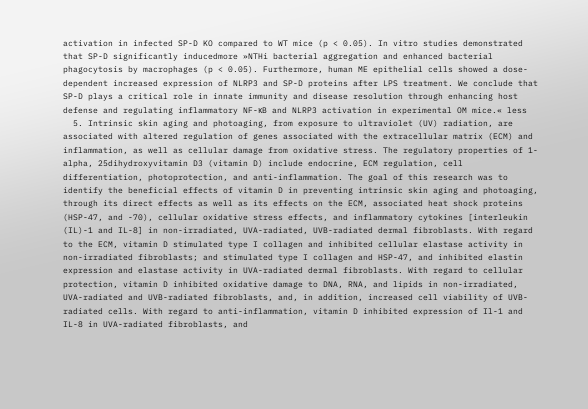activation in infected SP-D KO compared to WT mice (p < 0.05). In vitro studies demonstrated that SP-D significantly inducedmore »NTHi bacterial aggregation and enhanced bacterial phagocytosis by macrophages (p < 0.05). Furthermore, human ME epithelial cells showed a dose-dependent increased expression of NLRP3 and SP-D proteins after LPS treatment. We conclude that SP-D plays a critical role in innate immunity and disease resolution through enhancing host defense and regulating inflammatory NF-κB and NLRP3 activation in experimental OM mice.« less
  5. Intrinsic skin aging and photoaging, from exposure to ultraviolet (UV) radiation, are associated with altered regulation of genes associated with the extracellular matrix (ECM) and inflammation, as well as cellular damage from oxidative stress. The regulatory properties of 1-alpha, 25dihydroxyvitamin D3 (vitamin D) include endocrine, ECM regulation, cell differentiation, photoprotection, and anti-inflammation. The goal of this research was to identify the beneficial effects of vitamin D in preventing intrinsic skin aging and photoaging, through its direct effects as well as its effects on the ECM, associated heat shock proteins (HSP-47, and -70), cellular oxidative stress effects, and inflammatory cytokines [interleukin (IL)-1 and IL-8] in non-irradiated, UVA-radiated, UVB-radiated dermal fibroblasts. With regard to the ECM, vitamin D stimulated type I collagen and inhibited cellular elastase activity in non-irradiated fibroblasts; and stimulated type I collagen and HSP-47, and inhibited elastin expression and elastase activity in UVA-radiated dermal fibroblasts. With regard to cellular protection, vitamin D inhibited oxidative damage to DNA, RNA, and lipids in non-irradiated, UVA-radiated and UVB-radiated fibroblasts, and, in addition, increased cell viability of UVB-radiated cells. With regard to anti-inflammation, vitamin D inhibited expression of Il-1 and IL-8 in UVA-radiated fibroblasts, and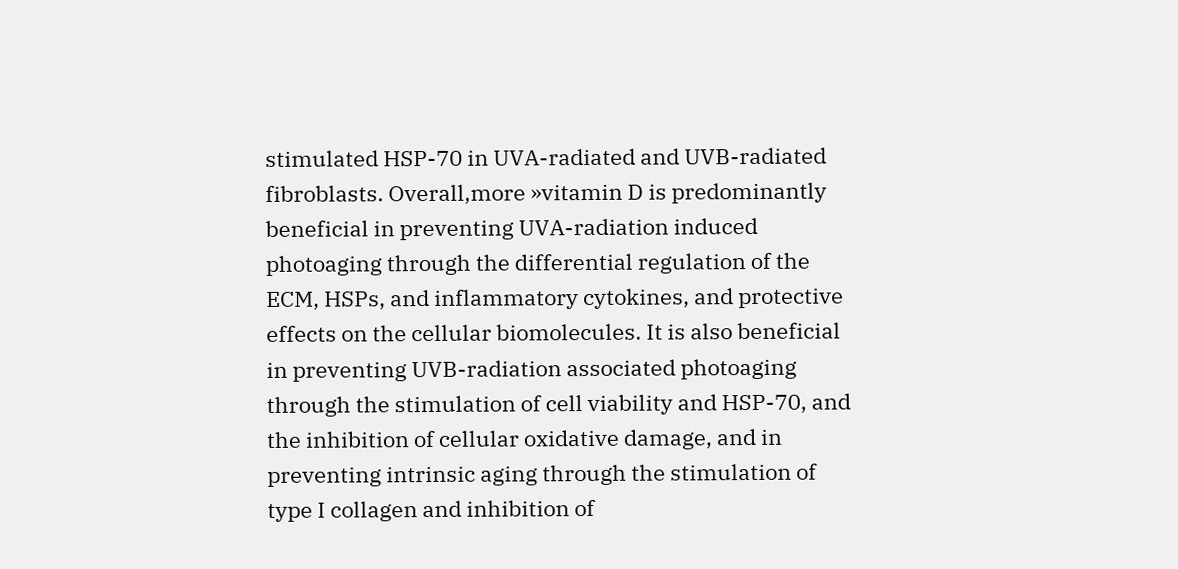stimulated HSP-70 in UVA-radiated and UVB-radiated fibroblasts. Overall,more »vitamin D is predominantly beneficial in preventing UVA-radiation induced photoaging through the differential regulation of the ECM, HSPs, and inflammatory cytokines, and protective effects on the cellular biomolecules. It is also beneficial in preventing UVB-radiation associated photoaging through the stimulation of cell viability and HSP-70, and the inhibition of cellular oxidative damage, and in preventing intrinsic aging through the stimulation of type I collagen and inhibition of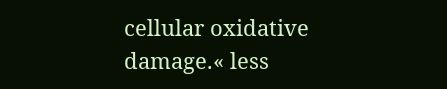cellular oxidative damage.« less